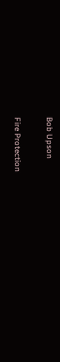Bob Upson

Fire Protection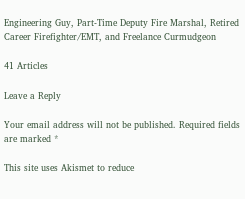Engineering Guy, Part-Time Deputy Fire Marshal, Retired Career Firefighter/EMT, and Freelance Curmudgeon

41 Articles

Leave a Reply

Your email address will not be published. Required fields are marked *

This site uses Akismet to reduce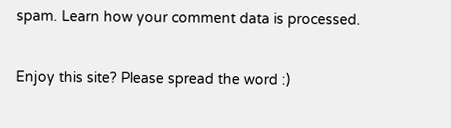spam. Learn how your comment data is processed.

Enjoy this site? Please spread the word :)